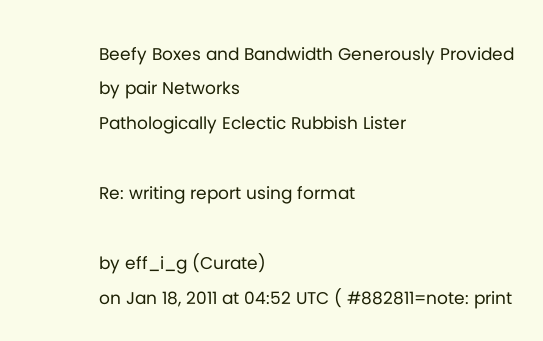Beefy Boxes and Bandwidth Generously Provided by pair Networks
Pathologically Eclectic Rubbish Lister

Re: writing report using format

by eff_i_g (Curate)
on Jan 18, 2011 at 04:52 UTC ( #882811=note: print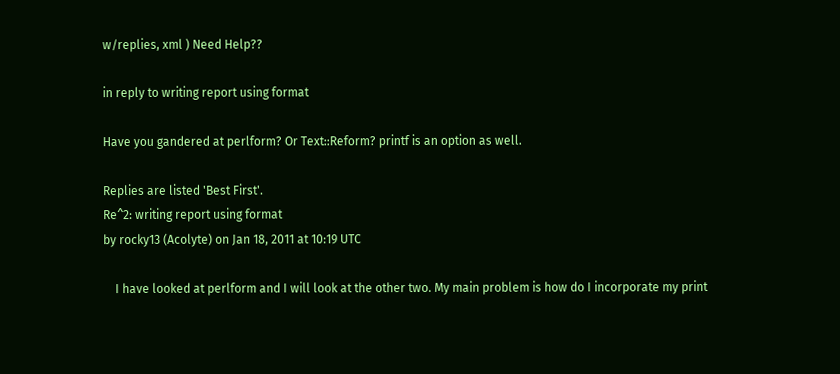w/replies, xml ) Need Help??

in reply to writing report using format

Have you gandered at perlform? Or Text::Reform? printf is an option as well.

Replies are listed 'Best First'.
Re^2: writing report using format
by rocky13 (Acolyte) on Jan 18, 2011 at 10:19 UTC

    I have looked at perlform and I will look at the other two. My main problem is how do I incorporate my print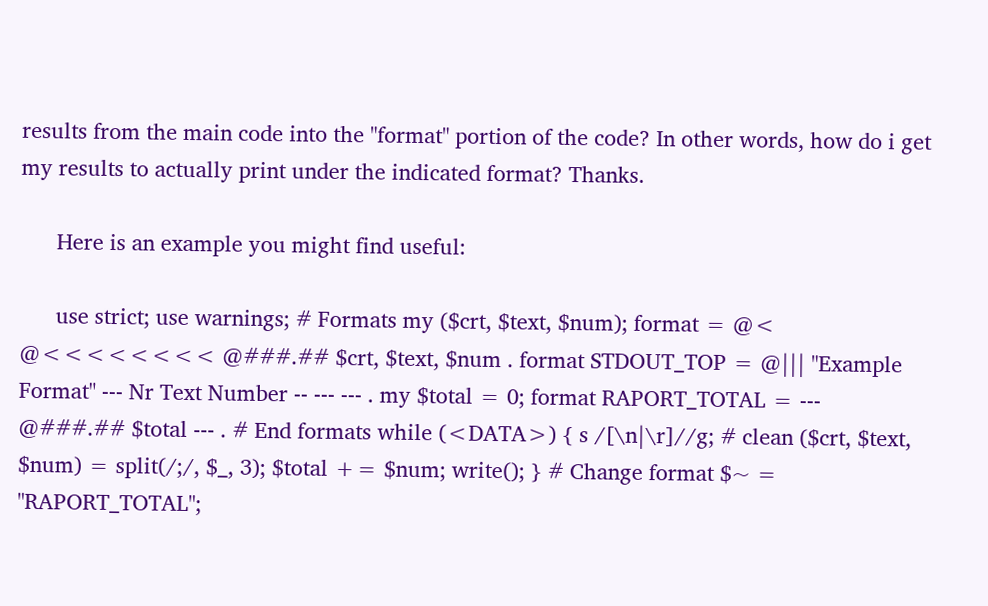results from the main code into the "format" portion of the code? In other words, how do i get my results to actually print under the indicated format? Thanks.

      Here is an example you might find useful:

      use strict; use warnings; # Formats my ($crt, $text, $num); format = @< @<<<<<<<< @###.## $crt, $text, $num . format STDOUT_TOP = @||| "Example Format" --- Nr Text Number -- --- --- . my $total = 0; format RAPORT_TOTAL = --- @###.## $total --- . # End formats while (<DATA>) { s /[\n|\r]//g; # clean ($crt, $text, $num) = split(/;/, $_, 3); $total += $num; write(); } # Change format $~ = "RAPORT_TOTAL";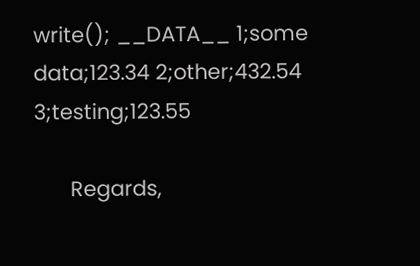write(); __DATA__ 1;some data;123.34 2;other;432.54 3;testing;123.55

      Regards,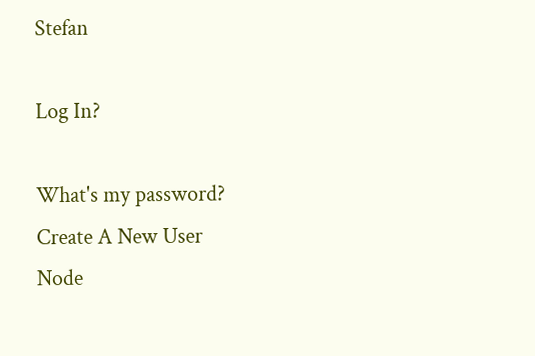Stefan

Log In?

What's my password?
Create A New User
Node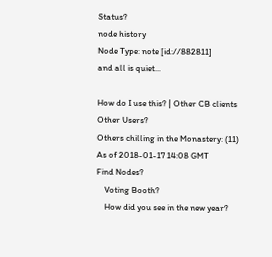Status?
node history
Node Type: note [id://882811]
and all is quiet...

How do I use this? | Other CB clients
Other Users?
Others chilling in the Monastery: (11)
As of 2018-01-17 14:08 GMT
Find Nodes?
    Voting Booth?
    How did you see in the new year?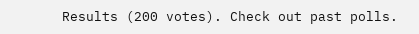Results (200 votes). Check out past polls.